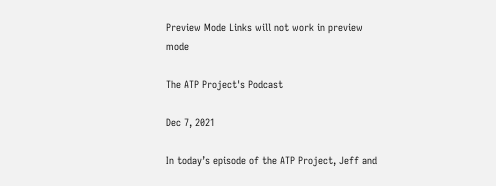Preview Mode Links will not work in preview mode

The ATP Project's Podcast

Dec 7, 2021

In today’s episode of the ATP Project, Jeff and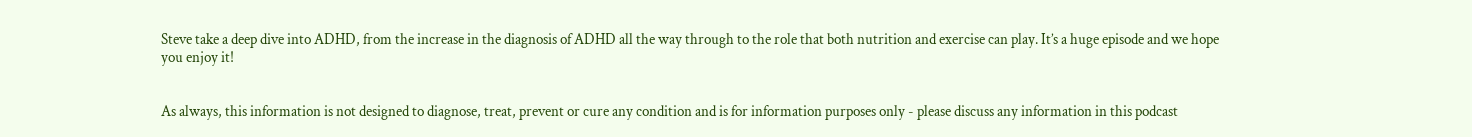Steve take a deep dive into ADHD, from the increase in the diagnosis of ADHD all the way through to the role that both nutrition and exercise can play. It’s a huge episode and we hope you enjoy it!


As always, this information is not designed to diagnose, treat, prevent or cure any condition and is for information purposes only - please discuss any information in this podcast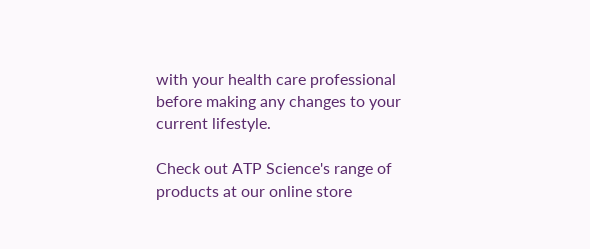with your health care professional before making any changes to your current lifestyle.

Check out ATP Science's range of products at our online store